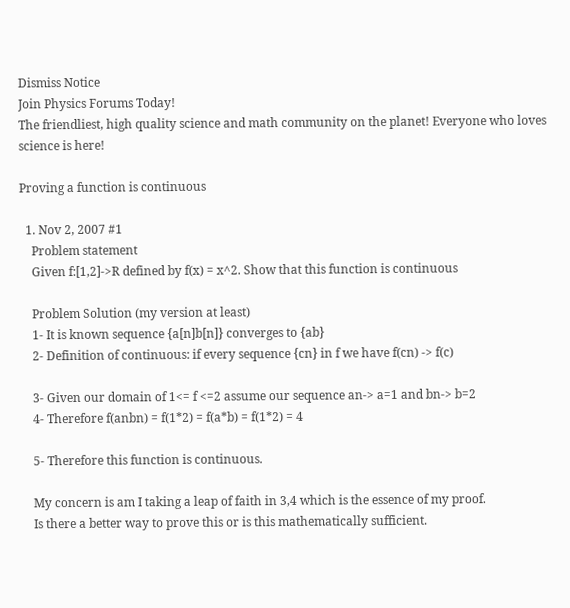Dismiss Notice
Join Physics Forums Today!
The friendliest, high quality science and math community on the planet! Everyone who loves science is here!

Proving a function is continuous

  1. Nov 2, 2007 #1
    Problem statement
    Given f:[1,2]->R defined by f(x) = x^2. Show that this function is continuous

    Problem Solution (my version at least)
    1- It is known sequence {a[n]b[n]} converges to {ab}
    2- Definition of continuous: if every sequence {cn} in f we have f(cn) -> f(c)

    3- Given our domain of 1<= f <=2 assume our sequence an-> a=1 and bn-> b=2
    4- Therefore f(anbn) = f(1*2) = f(a*b) = f(1*2) = 4

    5- Therefore this function is continuous.

    My concern is am I taking a leap of faith in 3,4 which is the essence of my proof.
    Is there a better way to prove this or is this mathematically sufficient.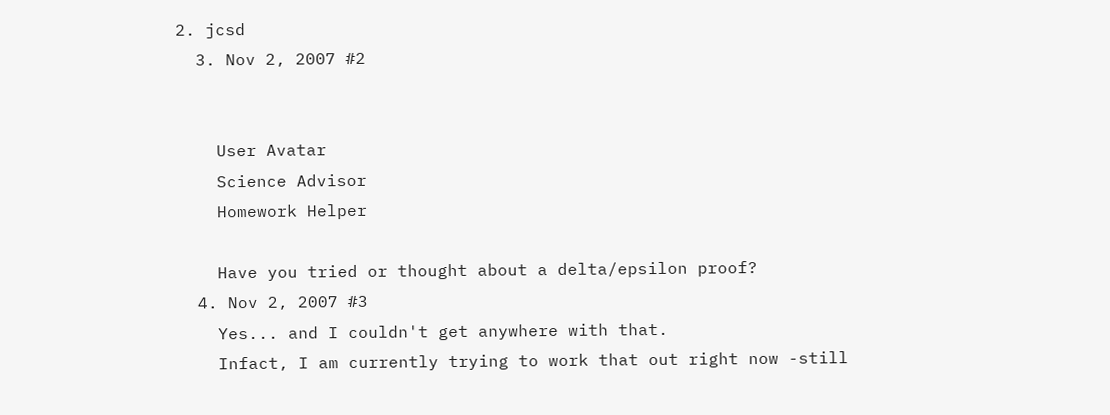2. jcsd
  3. Nov 2, 2007 #2


    User Avatar
    Science Advisor
    Homework Helper

    Have you tried or thought about a delta/epsilon proof?
  4. Nov 2, 2007 #3
    Yes... and I couldn't get anywhere with that.
    Infact, I am currently trying to work that out right now -still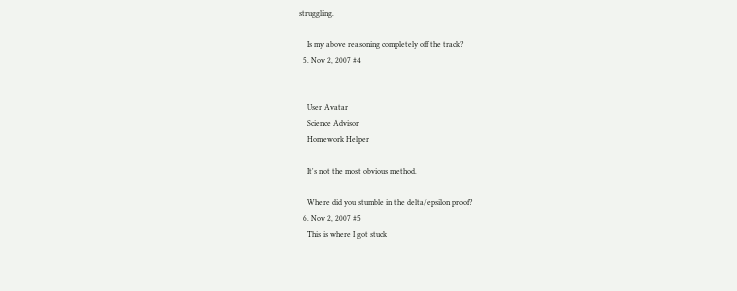struggling.

    Is my above reasoning completely off the track?
  5. Nov 2, 2007 #4


    User Avatar
    Science Advisor
    Homework Helper

    It's not the most obvious method.

    Where did you stumble in the delta/epsilon proof?
  6. Nov 2, 2007 #5
    This is where I got stuck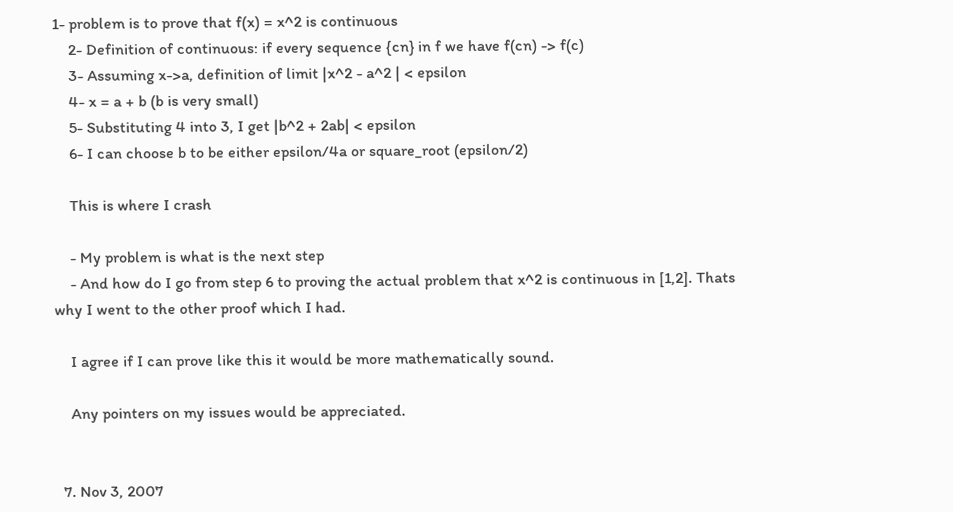1- problem is to prove that f(x) = x^2 is continuous
    2- Definition of continuous: if every sequence {cn} in f we have f(cn) -> f(c)
    3- Assuming x->a, definition of limit |x^2 - a^2 | < epsilon
    4- x = a + b (b is very small)
    5- Substituting 4 into 3, I get |b^2 + 2ab| < epsilon
    6- I can choose b to be either epsilon/4a or square_root (epsilon/2)

    This is where I crash

    - My problem is what is the next step
    - And how do I go from step 6 to proving the actual problem that x^2 is continuous in [1,2]. Thats why I went to the other proof which I had.

    I agree if I can prove like this it would be more mathematically sound.

    Any pointers on my issues would be appreciated.


  7. Nov 3, 2007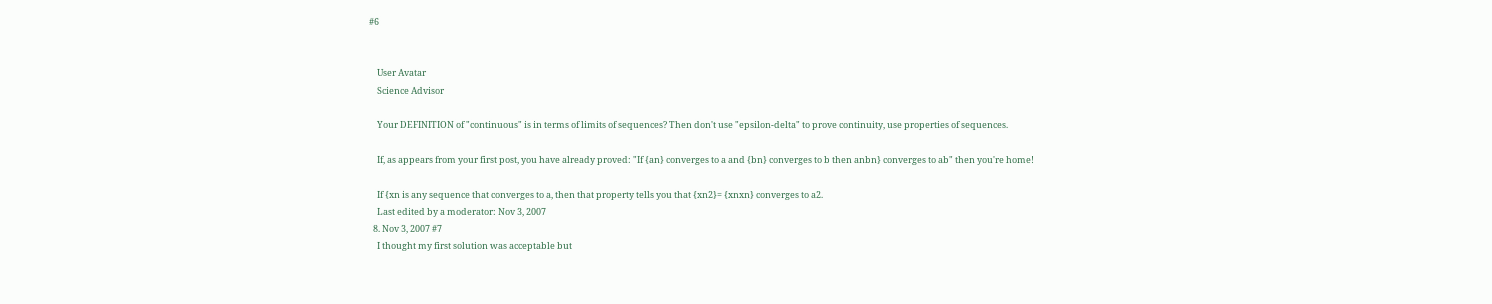#6


    User Avatar
    Science Advisor

    Your DEFINITION of "continuous" is in terms of limits of sequences? Then don't use "epsilon-delta" to prove continuity, use properties of sequences.

    If, as appears from your first post, you have already proved: "If {an} converges to a and {bn} converges to b then anbn} converges to ab" then you're home!

    If {xn is any sequence that converges to a, then that property tells you that {xn2}= {xnxn} converges to a2.
    Last edited by a moderator: Nov 3, 2007
  8. Nov 3, 2007 #7
    I thought my first solution was acceptable but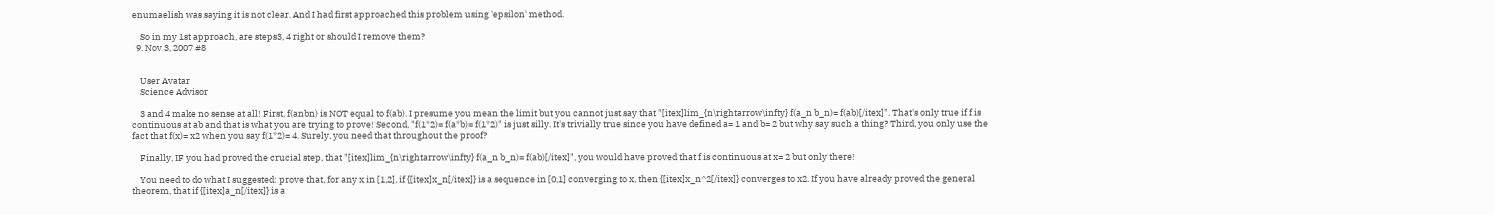enumaelish was saying it is not clear. And I had first approached this problem using 'epsilon' method.

    So in my 1st approach, are steps3, 4 right or should I remove them?
  9. Nov 3, 2007 #8


    User Avatar
    Science Advisor

    3 and 4 make no sense at all! First, f(anbn) is NOT equal to f(ab). I presume you mean the limit but you cannot just say that "[itex]lim_{n\rightarrow\infty} f(a_n b_n)= f(ab)[/itex]". That's only true if f is continuous at ab and that is what you are trying to prove! Second, "f(1*2)= f(a*b)= f(1*2)" is just silly. It's trivially true since you have defined a= 1 and b= 2 but why say such a thing? Third, you only use the fact that f(x)= x2 when you say f(1*2)= 4. Surely, you need that throughout the proof?

    Finally, IF you had proved the crucial step, that "[itex]lim_{n\rightarrow\infty} f(a_n b_n)= f(ab)[/itex]", you would have proved that f is continuous at x= 2 but only there!

    You need to do what I suggested: prove that, for any x in [1,2], if {[itex]x_n[/itex]} is a sequence in [0,1] converging to x, then {[itex]x_n^2[/itex]} converges to x2. If you have already proved the general theorem, that if {[itex]a_n[/itex]} is a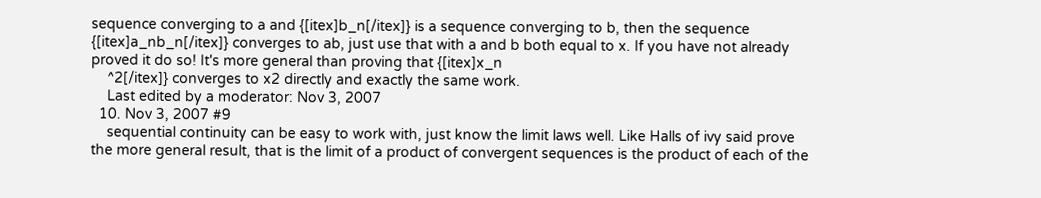sequence converging to a and {[itex]b_n[/itex]} is a sequence converging to b, then the sequence {[itex]a_nb_n[/itex]} converges to ab, just use that with a and b both equal to x. If you have not already proved it do so! It's more general than proving that {[itex]x_n
    ^2[/itex]} converges to x2 directly and exactly the same work.
    Last edited by a moderator: Nov 3, 2007
  10. Nov 3, 2007 #9
    sequential continuity can be easy to work with, just know the limit laws well. Like Halls of ivy said prove the more general result, that is the limit of a product of convergent sequences is the product of each of the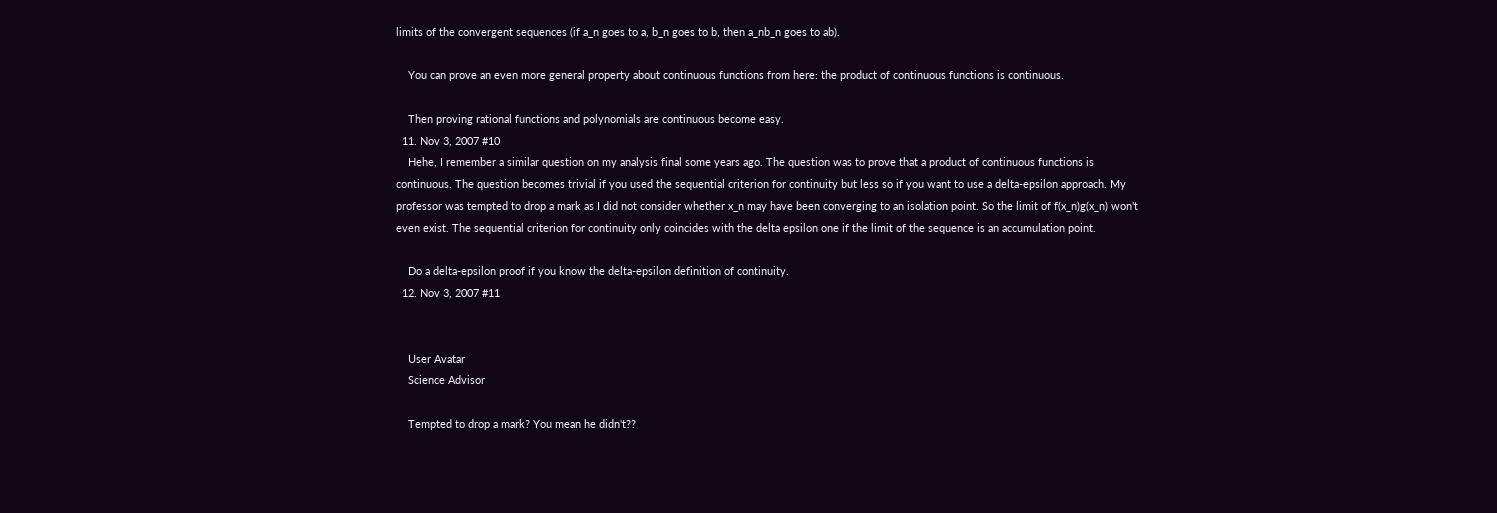limits of the convergent sequences (if a_n goes to a, b_n goes to b, then a_nb_n goes to ab).

    You can prove an even more general property about continuous functions from here: the product of continuous functions is continuous.

    Then proving rational functions and polynomials are continuous become easy.
  11. Nov 3, 2007 #10
    Hehe, I remember a similar question on my analysis final some years ago. The question was to prove that a product of continuous functions is continuous. The question becomes trivial if you used the sequential criterion for continuity but less so if you want to use a delta-epsilon approach. My professor was tempted to drop a mark as I did not consider whether x_n may have been converging to an isolation point. So the limit of f(x_n)g(x_n) won't even exist. The sequential criterion for continuity only coincides with the delta epsilon one if the limit of the sequence is an accumulation point.

    Do a delta-epsilon proof if you know the delta-epsilon definition of continuity.
  12. Nov 3, 2007 #11


    User Avatar
    Science Advisor

    Tempted to drop a mark? You mean he didn't??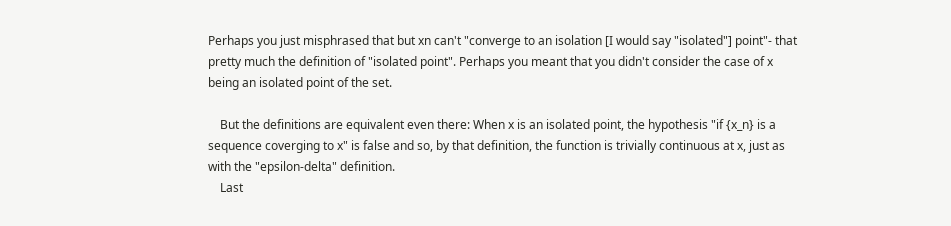Perhaps you just misphrased that but xn can't "converge to an isolation [I would say "isolated"] point"- that pretty much the definition of "isolated point". Perhaps you meant that you didn't consider the case of x being an isolated point of the set.

    But the definitions are equivalent even there: When x is an isolated point, the hypothesis "if {x_n} is a sequence coverging to x" is false and so, by that definition, the function is trivially continuous at x, just as with the "epsilon-delta" definition.
    Last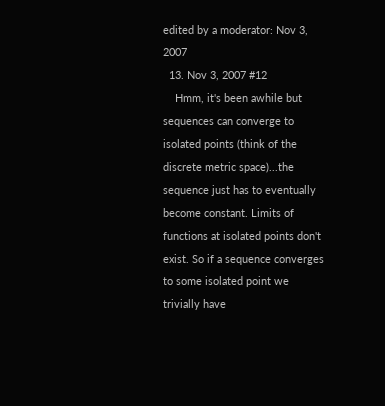edited by a moderator: Nov 3, 2007
  13. Nov 3, 2007 #12
    Hmm, it's been awhile but sequences can converge to isolated points (think of the discrete metric space)...the sequence just has to eventually become constant. Limits of functions at isolated points don't exist. So if a sequence converges to some isolated point we trivially have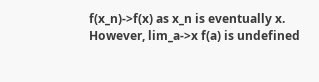f(x_n)->f(x) as x_n is eventually x. However, lim_a->x f(a) is undefined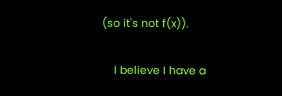(so it's not f(x)).

    I believe I have a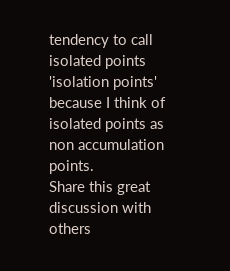tendency to call isolated points 'isolation points' because I think of isolated points as non accumulation points.
Share this great discussion with others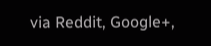via Reddit, Google+,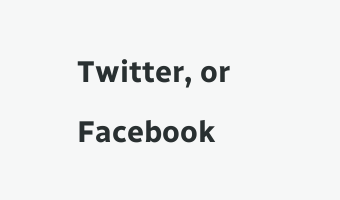Twitter, or Facebook